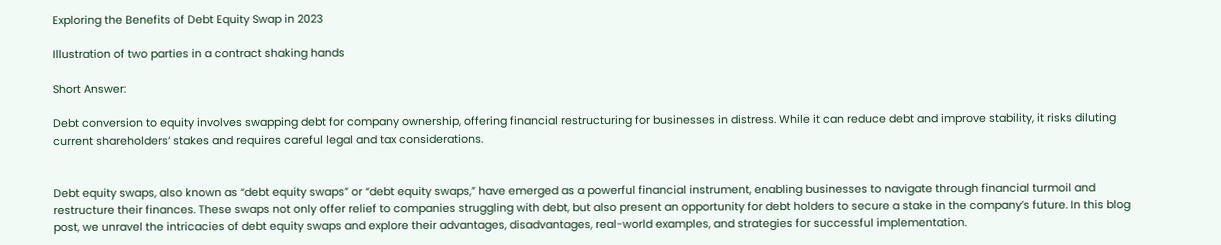Exploring the Benefits of Debt Equity Swap in 2023

Illustration of two parties in a contract shaking hands

Short Answer:

Debt conversion to equity involves swapping debt for company ownership, offering financial restructuring for businesses in distress. While it can reduce debt and improve stability, it risks diluting current shareholders’ stakes and requires careful legal and tax considerations.


Debt equity swaps, also known as “debt equity swaps” or “debt equity swaps,” have emerged as a powerful financial instrument, enabling businesses to navigate through financial turmoil and restructure their finances. These swaps not only offer relief to companies struggling with debt, but also present an opportunity for debt holders to secure a stake in the company’s future. In this blog post, we unravel the intricacies of debt equity swaps and explore their advantages, disadvantages, real-world examples, and strategies for successful implementation.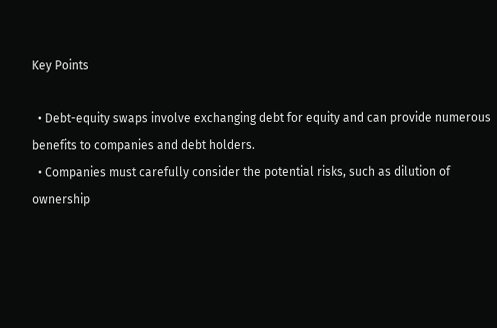Key Points

  • Debt-equity swaps involve exchanging debt for equity and can provide numerous benefits to companies and debt holders.
  • Companies must carefully consider the potential risks, such as dilution of ownership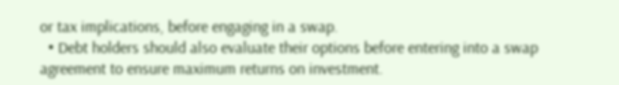or tax implications, before engaging in a swap.
  • Debt holders should also evaluate their options before entering into a swap agreement to ensure maximum returns on investment.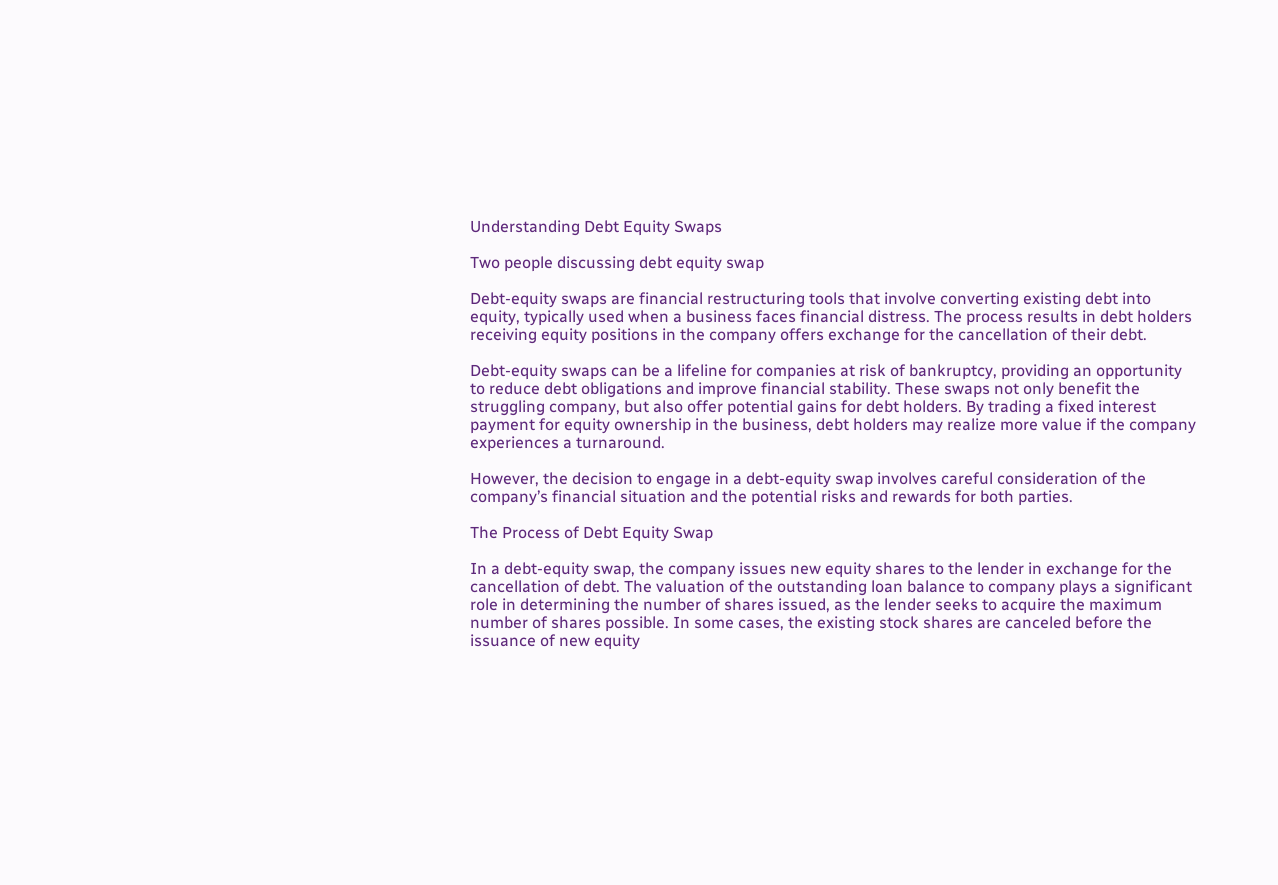Understanding Debt Equity Swaps

Two people discussing debt equity swap

Debt-equity swaps are financial restructuring tools that involve converting existing debt into equity, typically used when a business faces financial distress. The process results in debt holders receiving equity positions in the company offers exchange for the cancellation of their debt.

Debt-equity swaps can be a lifeline for companies at risk of bankruptcy, providing an opportunity to reduce debt obligations and improve financial stability. These swaps not only benefit the struggling company, but also offer potential gains for debt holders. By trading a fixed interest payment for equity ownership in the business, debt holders may realize more value if the company experiences a turnaround.

However, the decision to engage in a debt-equity swap involves careful consideration of the company’s financial situation and the potential risks and rewards for both parties.

The Process of Debt Equity Swap

In a debt-equity swap, the company issues new equity shares to the lender in exchange for the cancellation of debt. The valuation of the outstanding loan balance to company plays a significant role in determining the number of shares issued, as the lender seeks to acquire the maximum number of shares possible. In some cases, the existing stock shares are canceled before the issuance of new equity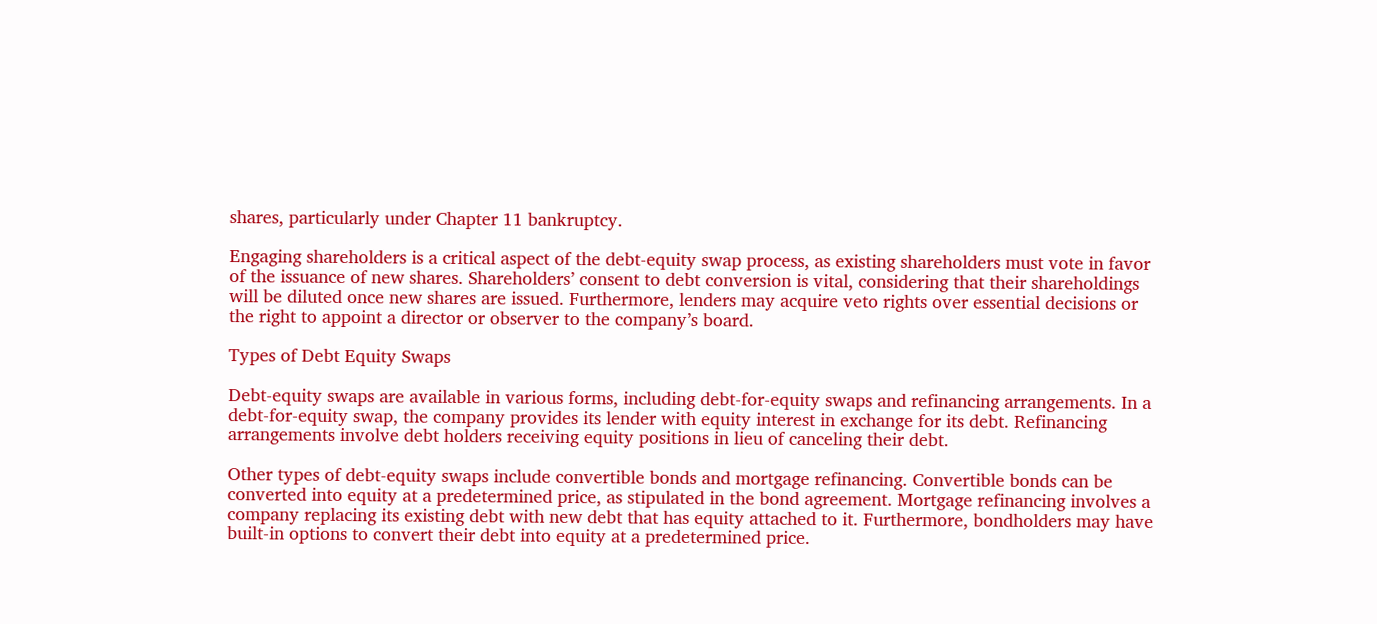shares, particularly under Chapter 11 bankruptcy.

Engaging shareholders is a critical aspect of the debt-equity swap process, as existing shareholders must vote in favor of the issuance of new shares. Shareholders’ consent to debt conversion is vital, considering that their shareholdings will be diluted once new shares are issued. Furthermore, lenders may acquire veto rights over essential decisions or the right to appoint a director or observer to the company’s board.

Types of Debt Equity Swaps

Debt-equity swaps are available in various forms, including debt-for-equity swaps and refinancing arrangements. In a debt-for-equity swap, the company provides its lender with equity interest in exchange for its debt. Refinancing arrangements involve debt holders receiving equity positions in lieu of canceling their debt.

Other types of debt-equity swaps include convertible bonds and mortgage refinancing. Convertible bonds can be converted into equity at a predetermined price, as stipulated in the bond agreement. Mortgage refinancing involves a company replacing its existing debt with new debt that has equity attached to it. Furthermore, bondholders may have built-in options to convert their debt into equity at a predetermined price.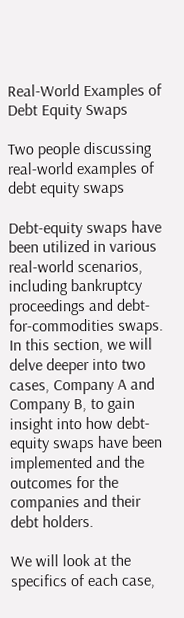Real-World Examples of Debt Equity Swaps

Two people discussing real-world examples of debt equity swaps

Debt-equity swaps have been utilized in various real-world scenarios, including bankruptcy proceedings and debt-for-commodities swaps. In this section, we will delve deeper into two cases, Company A and Company B, to gain insight into how debt-equity swaps have been implemented and the outcomes for the companies and their debt holders.

We will look at the specifics of each case,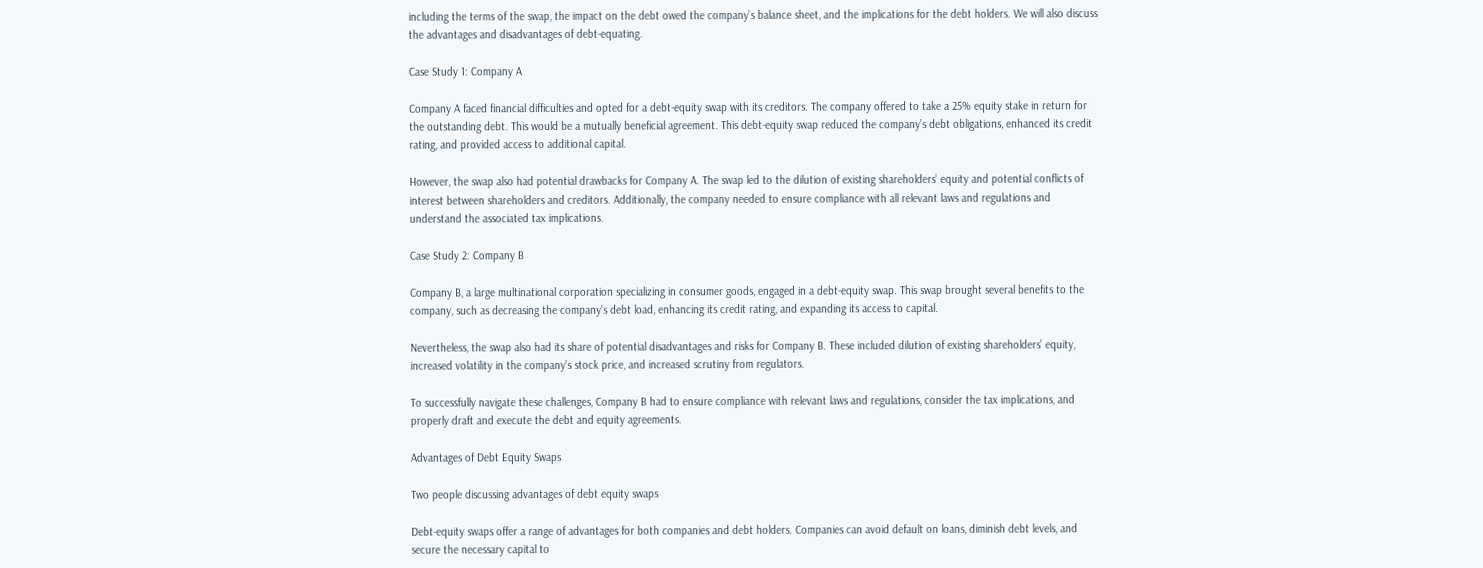including the terms of the swap, the impact on the debt owed the company’s balance sheet, and the implications for the debt holders. We will also discuss the advantages and disadvantages of debt-equating.

Case Study 1: Company A

Company A faced financial difficulties and opted for a debt-equity swap with its creditors. The company offered to take a 25% equity stake in return for the outstanding debt. This would be a mutually beneficial agreement. This debt-equity swap reduced the company’s debt obligations, enhanced its credit rating, and provided access to additional capital.

However, the swap also had potential drawbacks for Company A. The swap led to the dilution of existing shareholders’ equity and potential conflicts of interest between shareholders and creditors. Additionally, the company needed to ensure compliance with all relevant laws and regulations and understand the associated tax implications.

Case Study 2: Company B

Company B, a large multinational corporation specializing in consumer goods, engaged in a debt-equity swap. This swap brought several benefits to the company, such as decreasing the company’s debt load, enhancing its credit rating, and expanding its access to capital.

Nevertheless, the swap also had its share of potential disadvantages and risks for Company B. These included dilution of existing shareholders’ equity, increased volatility in the company’s stock price, and increased scrutiny from regulators.

To successfully navigate these challenges, Company B had to ensure compliance with relevant laws and regulations, consider the tax implications, and properly draft and execute the debt and equity agreements.

Advantages of Debt Equity Swaps

Two people discussing advantages of debt equity swaps

Debt-equity swaps offer a range of advantages for both companies and debt holders. Companies can avoid default on loans, diminish debt levels, and secure the necessary capital to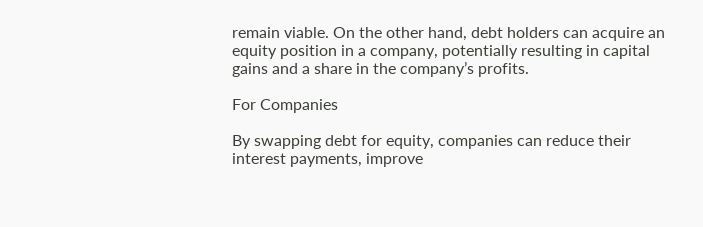remain viable. On the other hand, debt holders can acquire an equity position in a company, potentially resulting in capital gains and a share in the company’s profits.

For Companies

By swapping debt for equity, companies can reduce their interest payments, improve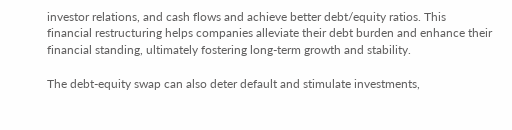investor relations, and cash flows and achieve better debt/equity ratios. This financial restructuring helps companies alleviate their debt burden and enhance their financial standing, ultimately fostering long-term growth and stability.

The debt-equity swap can also deter default and stimulate investments,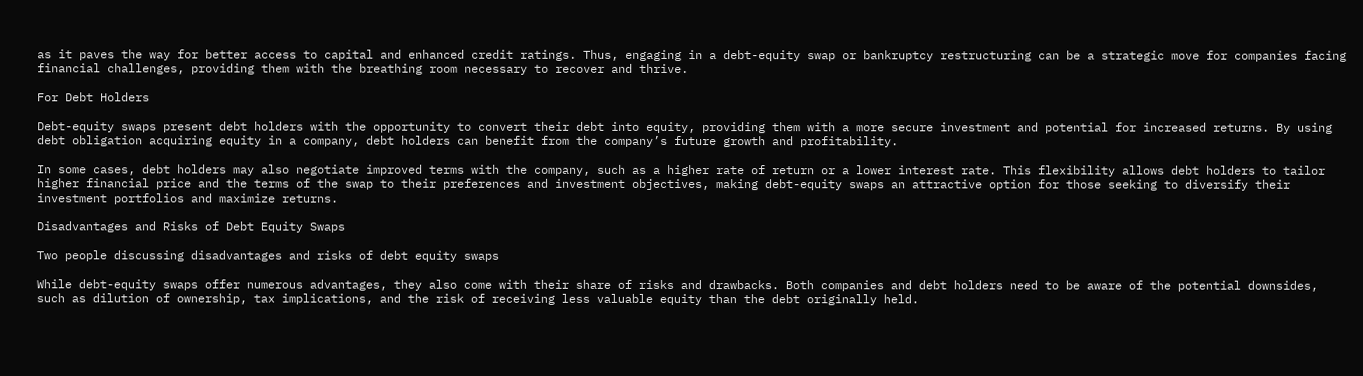as it paves the way for better access to capital and enhanced credit ratings. Thus, engaging in a debt-equity swap or bankruptcy restructuring can be a strategic move for companies facing financial challenges, providing them with the breathing room necessary to recover and thrive.

For Debt Holders

Debt-equity swaps present debt holders with the opportunity to convert their debt into equity, providing them with a more secure investment and potential for increased returns. By using debt obligation acquiring equity in a company, debt holders can benefit from the company’s future growth and profitability.

In some cases, debt holders may also negotiate improved terms with the company, such as a higher rate of return or a lower interest rate. This flexibility allows debt holders to tailor higher financial price and the terms of the swap to their preferences and investment objectives, making debt-equity swaps an attractive option for those seeking to diversify their investment portfolios and maximize returns.

Disadvantages and Risks of Debt Equity Swaps

Two people discussing disadvantages and risks of debt equity swaps

While debt-equity swaps offer numerous advantages, they also come with their share of risks and drawbacks. Both companies and debt holders need to be aware of the potential downsides, such as dilution of ownership, tax implications, and the risk of receiving less valuable equity than the debt originally held.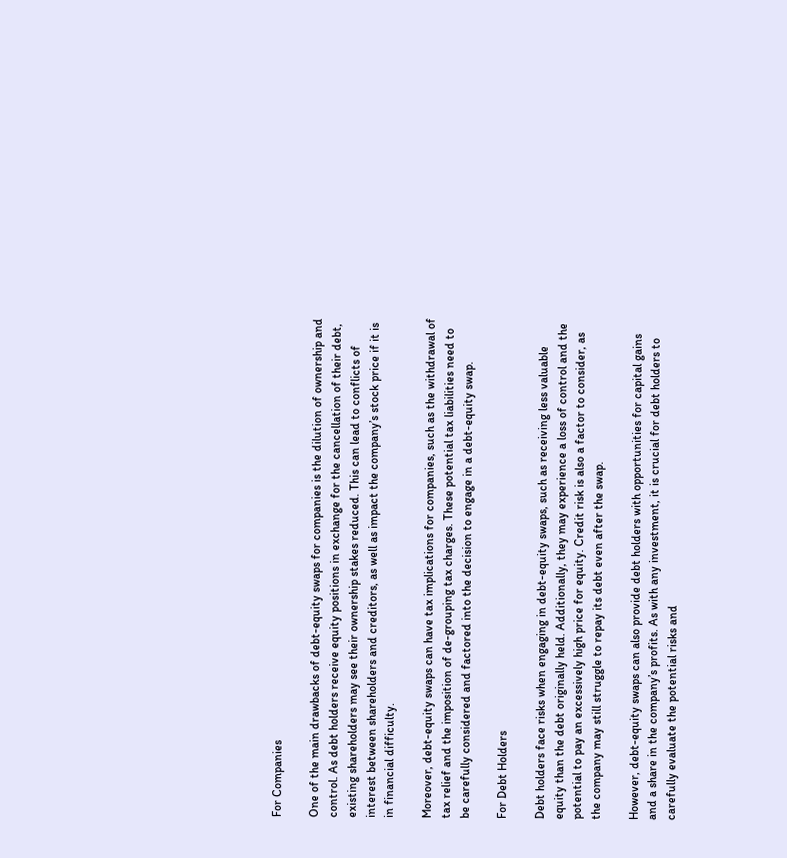For Companies

One of the main drawbacks of debt-equity swaps for companies is the dilution of ownership and control. As debt holders receive equity positions in exchange for the cancellation of their debt, existing shareholders may see their ownership stakes reduced. This can lead to conflicts of interest between shareholders and creditors, as well as impact the company’s stock price if it is in financial difficulty.

Moreover, debt-equity swaps can have tax implications for companies, such as the withdrawal of tax relief and the imposition of de-grouping tax charges. These potential tax liabilities need to be carefully considered and factored into the decision to engage in a debt-equity swap.

For Debt Holders

Debt holders face risks when engaging in debt-equity swaps, such as receiving less valuable equity than the debt originally held. Additionally, they may experience a loss of control and the potential to pay an excessively high price for equity. Credit risk is also a factor to consider, as the company may still struggle to repay its debt even after the swap.

However, debt-equity swaps can also provide debt holders with opportunities for capital gains and a share in the company’s profits. As with any investment, it is crucial for debt holders to carefully evaluate the potential risks and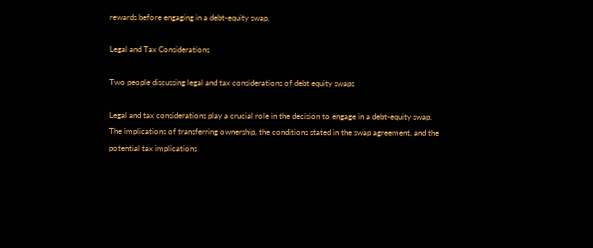rewards before engaging in a debt-equity swap.

Legal and Tax Considerations

Two people discussing legal and tax considerations of debt equity swaps

Legal and tax considerations play a crucial role in the decision to engage in a debt-equity swap. The implications of transferring ownership, the conditions stated in the swap agreement, and the potential tax implications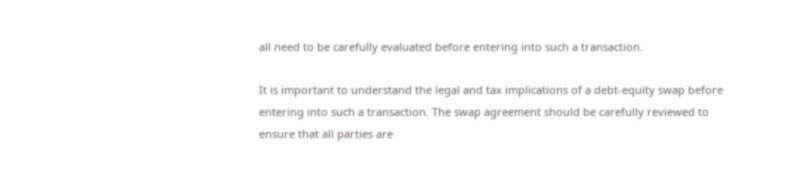all need to be carefully evaluated before entering into such a transaction.

It is important to understand the legal and tax implications of a debt-equity swap before entering into such a transaction. The swap agreement should be carefully reviewed to ensure that all parties are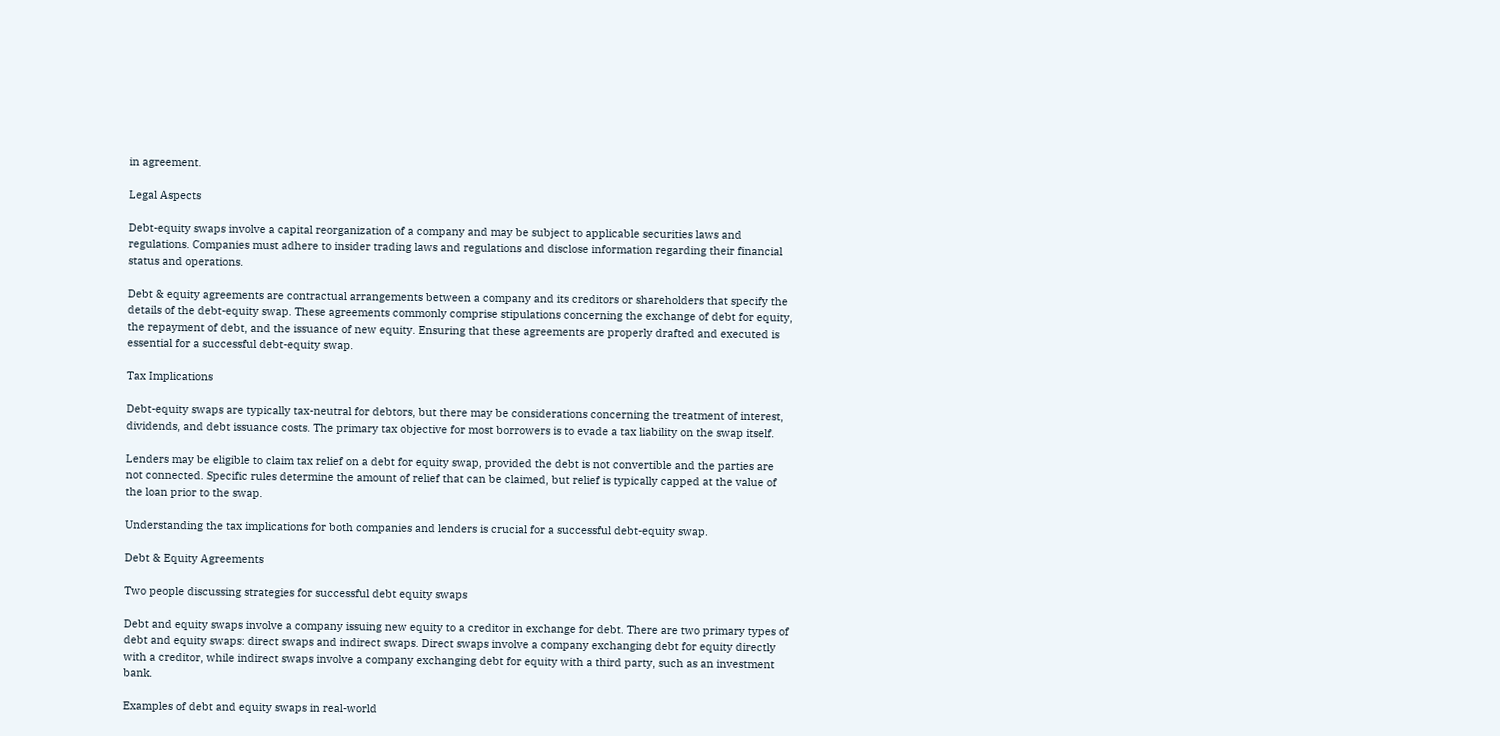in agreement.

Legal Aspects

Debt-equity swaps involve a capital reorganization of a company and may be subject to applicable securities laws and regulations. Companies must adhere to insider trading laws and regulations and disclose information regarding their financial status and operations.

Debt & equity agreements are contractual arrangements between a company and its creditors or shareholders that specify the details of the debt-equity swap. These agreements commonly comprise stipulations concerning the exchange of debt for equity, the repayment of debt, and the issuance of new equity. Ensuring that these agreements are properly drafted and executed is essential for a successful debt-equity swap.

Tax Implications

Debt-equity swaps are typically tax-neutral for debtors, but there may be considerations concerning the treatment of interest, dividends, and debt issuance costs. The primary tax objective for most borrowers is to evade a tax liability on the swap itself.

Lenders may be eligible to claim tax relief on a debt for equity swap, provided the debt is not convertible and the parties are not connected. Specific rules determine the amount of relief that can be claimed, but relief is typically capped at the value of the loan prior to the swap.

Understanding the tax implications for both companies and lenders is crucial for a successful debt-equity swap.

Debt & Equity Agreements

Two people discussing strategies for successful debt equity swaps

Debt and equity swaps involve a company issuing new equity to a creditor in exchange for debt. There are two primary types of debt and equity swaps: direct swaps and indirect swaps. Direct swaps involve a company exchanging debt for equity directly with a creditor, while indirect swaps involve a company exchanging debt for equity with a third party, such as an investment bank.

Examples of debt and equity swaps in real-world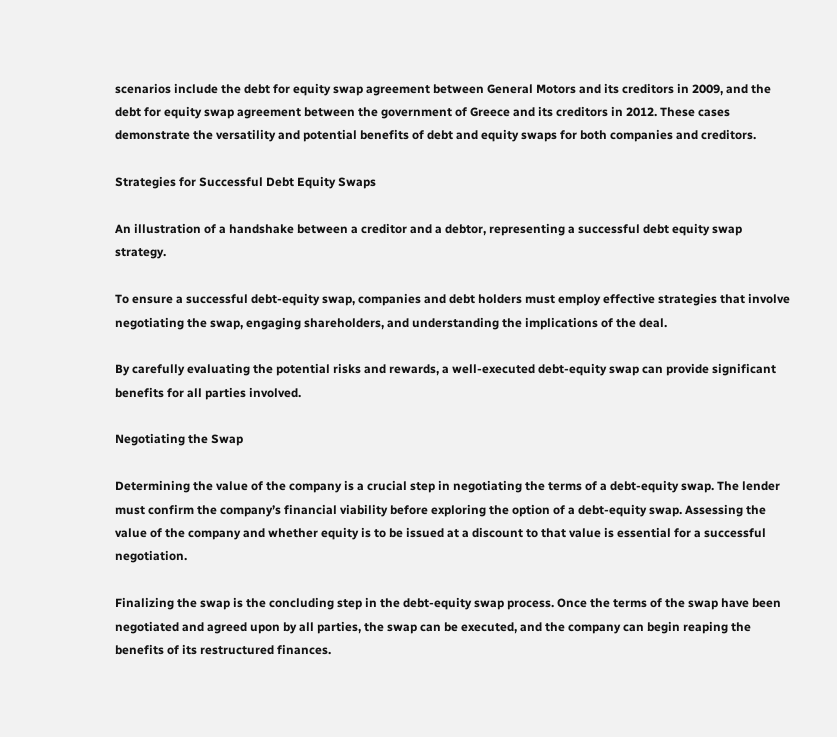scenarios include the debt for equity swap agreement between General Motors and its creditors in 2009, and the debt for equity swap agreement between the government of Greece and its creditors in 2012. These cases demonstrate the versatility and potential benefits of debt and equity swaps for both companies and creditors.

Strategies for Successful Debt Equity Swaps

An illustration of a handshake between a creditor and a debtor, representing a successful debt equity swap strategy.

To ensure a successful debt-equity swap, companies and debt holders must employ effective strategies that involve negotiating the swap, engaging shareholders, and understanding the implications of the deal.

By carefully evaluating the potential risks and rewards, a well-executed debt-equity swap can provide significant benefits for all parties involved.

Negotiating the Swap

Determining the value of the company is a crucial step in negotiating the terms of a debt-equity swap. The lender must confirm the company’s financial viability before exploring the option of a debt-equity swap. Assessing the value of the company and whether equity is to be issued at a discount to that value is essential for a successful negotiation.

Finalizing the swap is the concluding step in the debt-equity swap process. Once the terms of the swap have been negotiated and agreed upon by all parties, the swap can be executed, and the company can begin reaping the benefits of its restructured finances.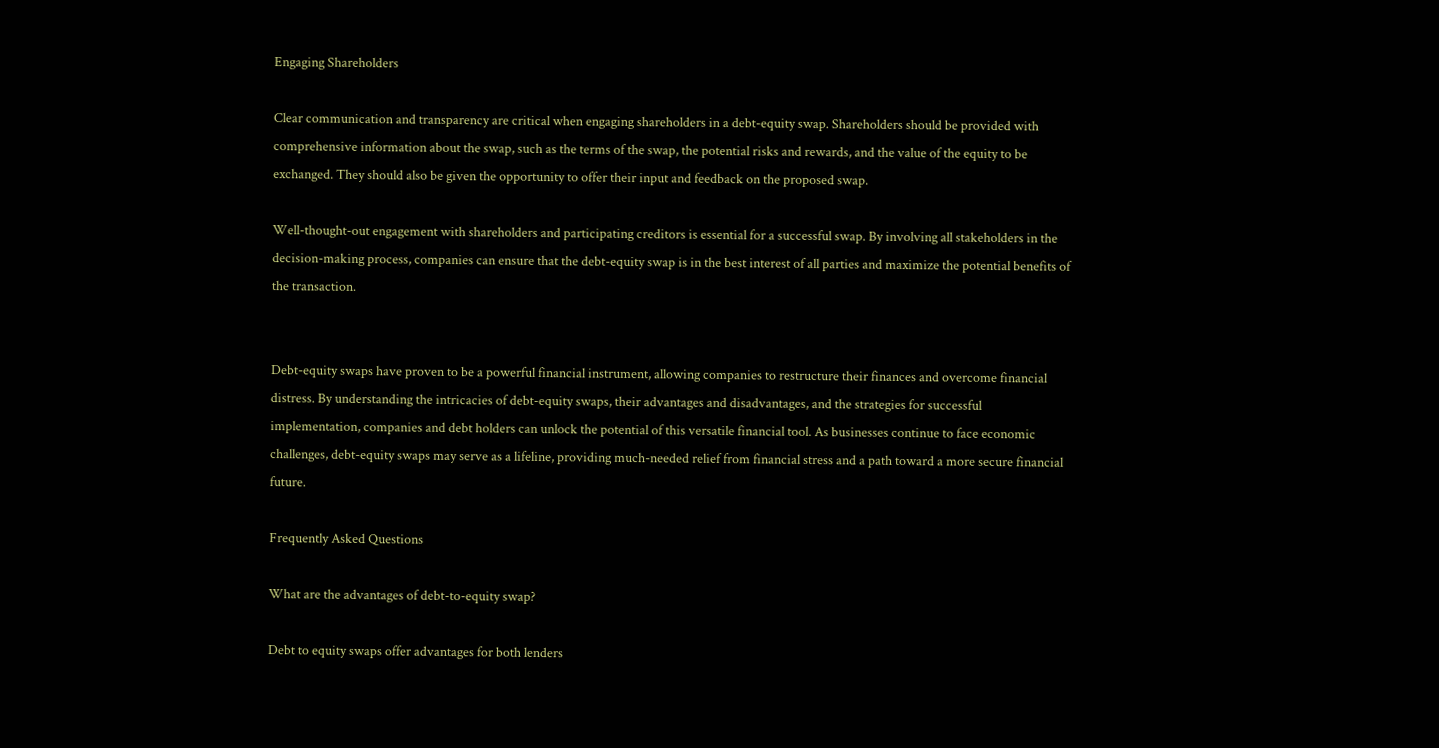Engaging Shareholders

Clear communication and transparency are critical when engaging shareholders in a debt-equity swap. Shareholders should be provided with comprehensive information about the swap, such as the terms of the swap, the potential risks and rewards, and the value of the equity to be exchanged. They should also be given the opportunity to offer their input and feedback on the proposed swap.

Well-thought-out engagement with shareholders and participating creditors is essential for a successful swap. By involving all stakeholders in the decision-making process, companies can ensure that the debt-equity swap is in the best interest of all parties and maximize the potential benefits of the transaction.


Debt-equity swaps have proven to be a powerful financial instrument, allowing companies to restructure their finances and overcome financial distress. By understanding the intricacies of debt-equity swaps, their advantages and disadvantages, and the strategies for successful implementation, companies and debt holders can unlock the potential of this versatile financial tool. As businesses continue to face economic challenges, debt-equity swaps may serve as a lifeline, providing much-needed relief from financial stress and a path toward a more secure financial future.

Frequently Asked Questions

What are the advantages of debt-to-equity swap?

Debt to equity swaps offer advantages for both lenders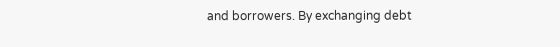and borrowers. By exchanging debt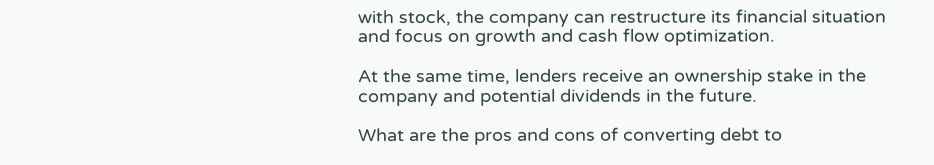with stock, the company can restructure its financial situation and focus on growth and cash flow optimization.

At the same time, lenders receive an ownership stake in the company and potential dividends in the future.

What are the pros and cons of converting debt to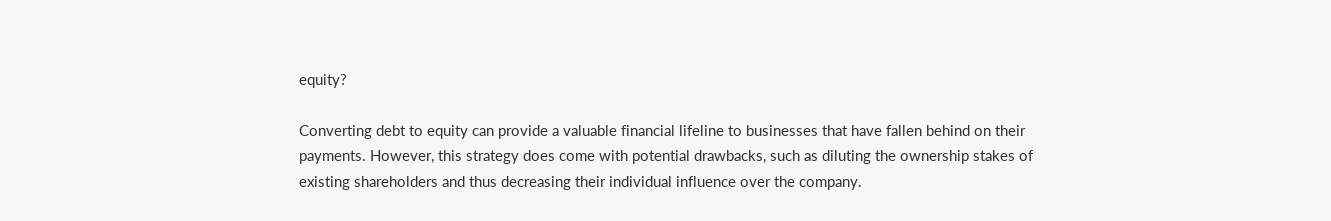equity?

Converting debt to equity can provide a valuable financial lifeline to businesses that have fallen behind on their payments. However, this strategy does come with potential drawbacks, such as diluting the ownership stakes of existing shareholders and thus decreasing their individual influence over the company.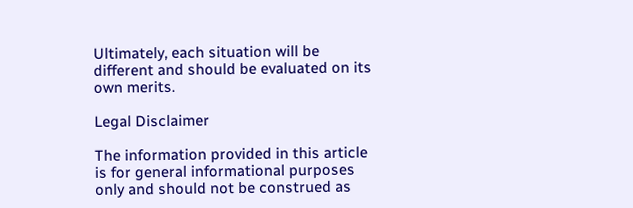Ultimately, each situation will be different and should be evaluated on its own merits.

Legal Disclaimer

The information provided in this article is for general informational purposes only and should not be construed as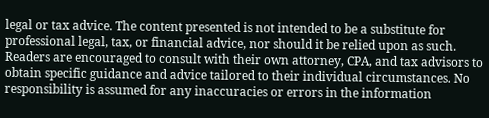legal or tax advice. The content presented is not intended to be a substitute for professional legal, tax, or financial advice, nor should it be relied upon as such. Readers are encouraged to consult with their own attorney, CPA, and tax advisors to obtain specific guidance and advice tailored to their individual circumstances. No responsibility is assumed for any inaccuracies or errors in the information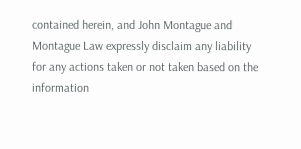contained herein, and John Montague and Montague Law expressly disclaim any liability for any actions taken or not taken based on the information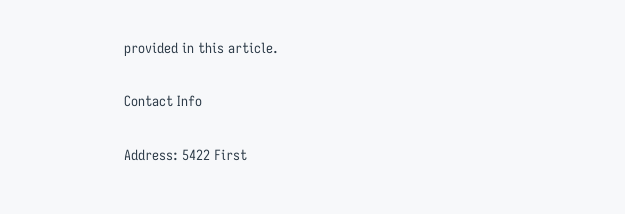provided in this article.

Contact Info

Address: 5422 First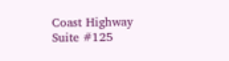Coast Highway
Suite #125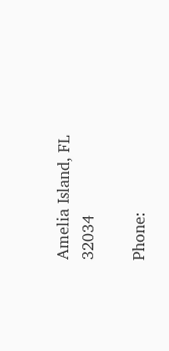Amelia Island, FL 32034

Phone: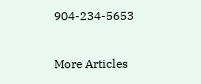904-234-5653

More Articles